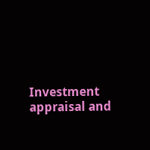Investment appraisal and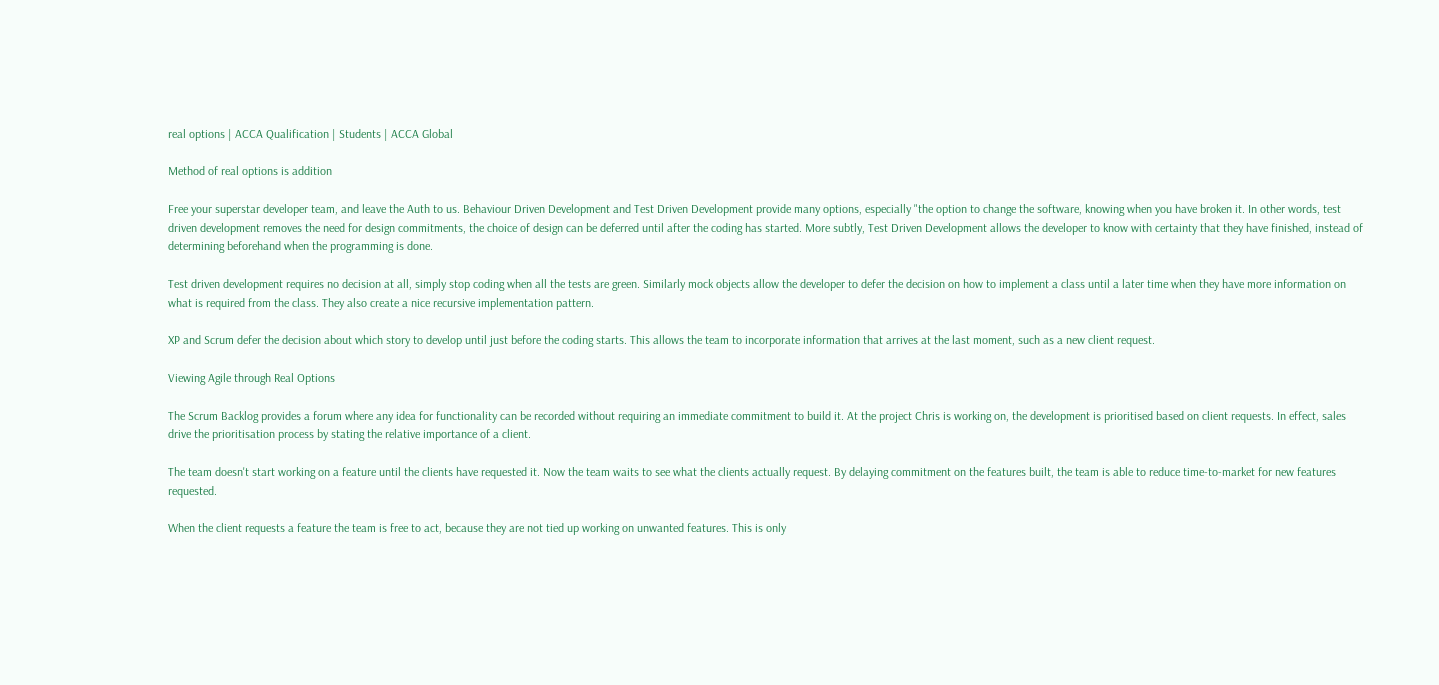real options | ACCA Qualification | Students | ACCA Global

Method of real options is addition

Free your superstar developer team, and leave the Auth to us. Behaviour Driven Development and Test Driven Development provide many options, especially "the option to change the software, knowing when you have broken it. In other words, test driven development removes the need for design commitments, the choice of design can be deferred until after the coding has started. More subtly, Test Driven Development allows the developer to know with certainty that they have finished, instead of determining beforehand when the programming is done.

Test driven development requires no decision at all, simply stop coding when all the tests are green. Similarly mock objects allow the developer to defer the decision on how to implement a class until a later time when they have more information on what is required from the class. They also create a nice recursive implementation pattern.

XP and Scrum defer the decision about which story to develop until just before the coding starts. This allows the team to incorporate information that arrives at the last moment, such as a new client request.

Viewing Agile through Real Options

The Scrum Backlog provides a forum where any idea for functionality can be recorded without requiring an immediate commitment to build it. At the project Chris is working on, the development is prioritised based on client requests. In effect, sales drive the prioritisation process by stating the relative importance of a client.

The team doesn't start working on a feature until the clients have requested it. Now the team waits to see what the clients actually request. By delaying commitment on the features built, the team is able to reduce time-to-market for new features requested.

When the client requests a feature the team is free to act, because they are not tied up working on unwanted features. This is only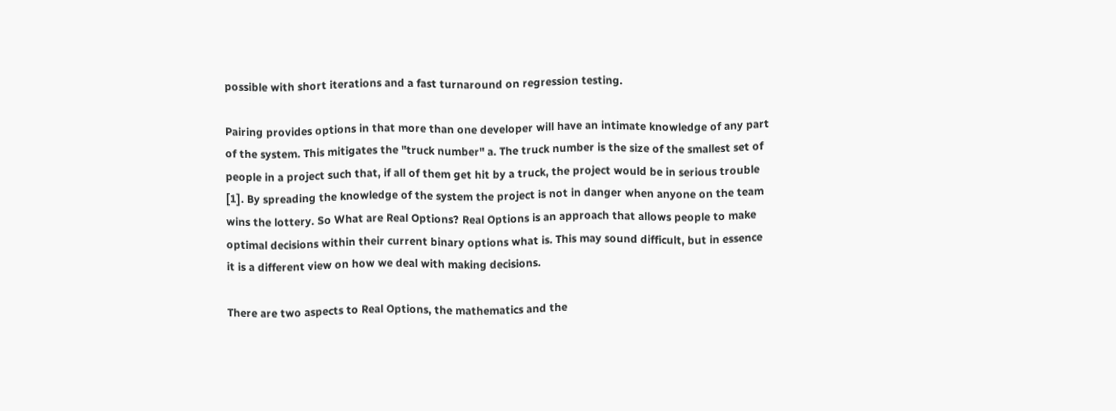possible with short iterations and a fast turnaround on regression testing.

Pairing provides options in that more than one developer will have an intimate knowledge of any part of the system. This mitigates the "truck number" a. The truck number is the size of the smallest set of people in a project such that, if all of them get hit by a truck, the project would be in serious trouble [1]. By spreading the knowledge of the system the project is not in danger when anyone on the team wins the lottery. So What are Real Options? Real Options is an approach that allows people to make optimal decisions within their current binary options what is. This may sound difficult, but in essence it is a different view on how we deal with making decisions.

There are two aspects to Real Options, the mathematics and the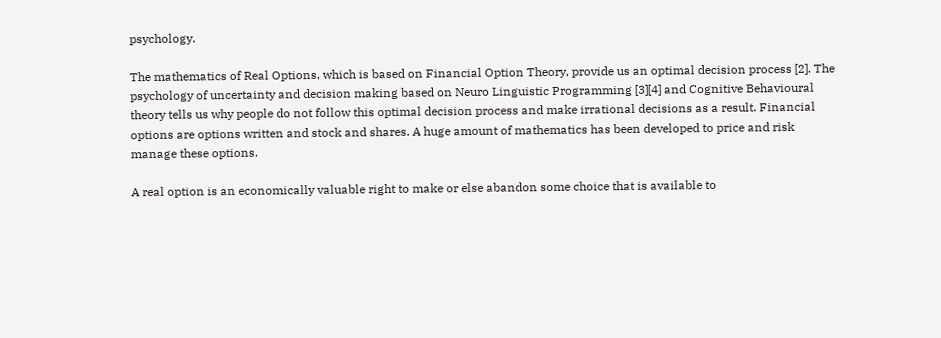psychology.

The mathematics of Real Options, which is based on Financial Option Theory, provide us an optimal decision process [2]. The psychology of uncertainty and decision making based on Neuro Linguistic Programming [3][4] and Cognitive Behavioural theory tells us why people do not follow this optimal decision process and make irrational decisions as a result. Financial options are options written and stock and shares. A huge amount of mathematics has been developed to price and risk manage these options.

A real option is an economically valuable right to make or else abandon some choice that is available to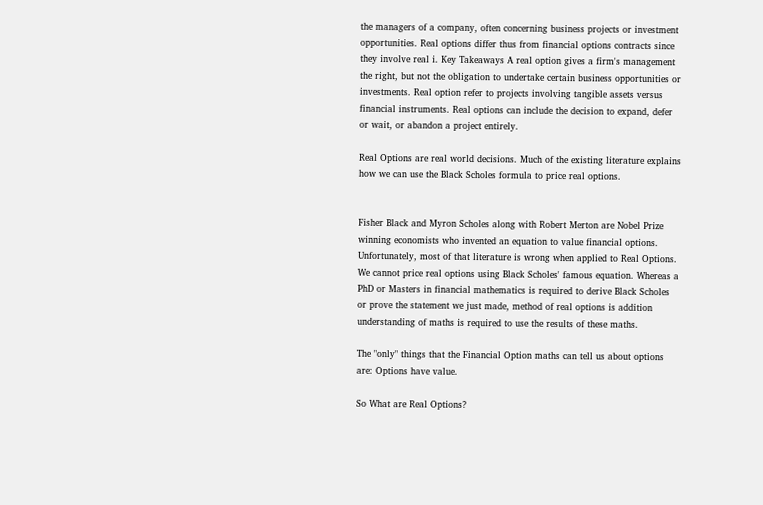the managers of a company, often concerning business projects or investment opportunities. Real options differ thus from financial options contracts since they involve real i. Key Takeaways A real option gives a firm's management the right, but not the obligation to undertake certain business opportunities or investments. Real option refer to projects involving tangible assets versus financial instruments. Real options can include the decision to expand, defer or wait, or abandon a project entirely.

Real Options are real world decisions. Much of the existing literature explains how we can use the Black Scholes formula to price real options.


Fisher Black and Myron Scholes along with Robert Merton are Nobel Prize winning economists who invented an equation to value financial options. Unfortunately, most of that literature is wrong when applied to Real Options. We cannot price real options using Black Scholes' famous equation. Whereas a PhD or Masters in financial mathematics is required to derive Black Scholes or prove the statement we just made, method of real options is addition understanding of maths is required to use the results of these maths.

The "only" things that the Financial Option maths can tell us about options are: Options have value.

So What are Real Options?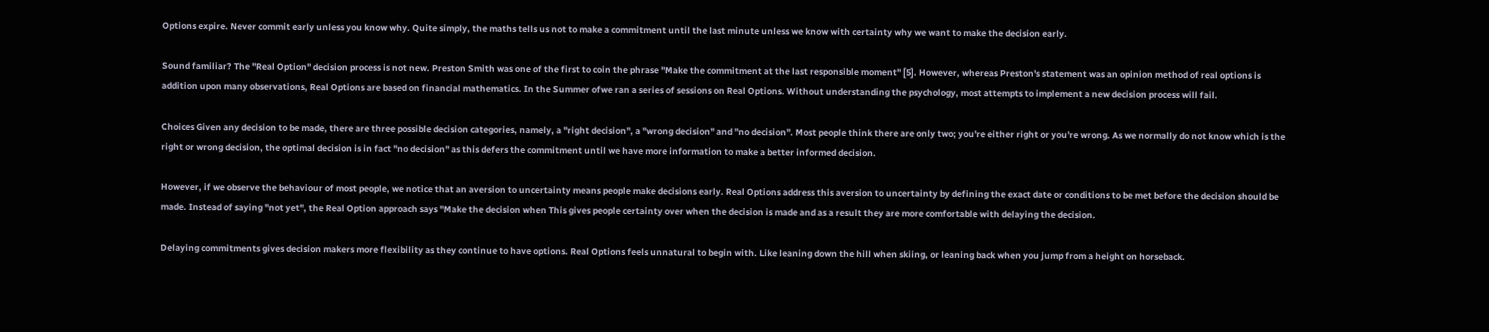Options expire. Never commit early unless you know why. Quite simply, the maths tells us not to make a commitment until the last minute unless we know with certainty why we want to make the decision early.

Sound familiar? The "Real Option" decision process is not new. Preston Smith was one of the first to coin the phrase "Make the commitment at the last responsible moment" [5]. However, whereas Preston's statement was an opinion method of real options is addition upon many observations, Real Options are based on financial mathematics. In the Summer ofwe ran a series of sessions on Real Options. Without understanding the psychology, most attempts to implement a new decision process will fail.

Choices Given any decision to be made, there are three possible decision categories, namely, a "right decision", a "wrong decision" and "no decision". Most people think there are only two; you're either right or you're wrong. As we normally do not know which is the right or wrong decision, the optimal decision is in fact "no decision" as this defers the commitment until we have more information to make a better informed decision.

However, if we observe the behaviour of most people, we notice that an aversion to uncertainty means people make decisions early. Real Options address this aversion to uncertainty by defining the exact date or conditions to be met before the decision should be made. Instead of saying "not yet", the Real Option approach says "Make the decision when This gives people certainty over when the decision is made and as a result they are more comfortable with delaying the decision.

Delaying commitments gives decision makers more flexibility as they continue to have options. Real Options feels unnatural to begin with. Like leaning down the hill when skiing, or leaning back when you jump from a height on horseback.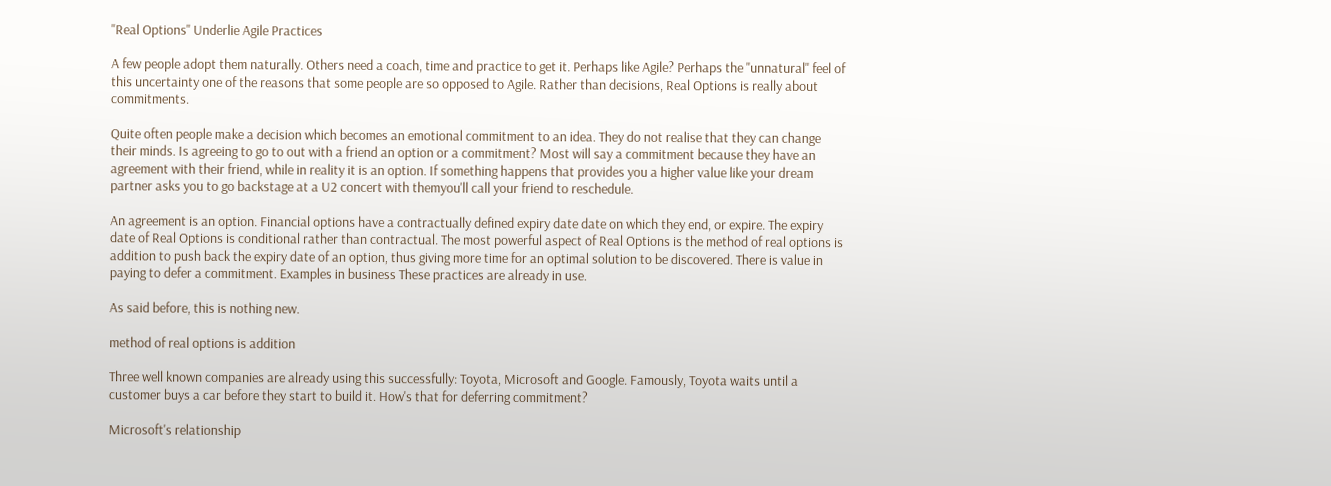"Real Options" Underlie Agile Practices

A few people adopt them naturally. Others need a coach, time and practice to get it. Perhaps like Agile? Perhaps the "unnatural" feel of this uncertainty one of the reasons that some people are so opposed to Agile. Rather than decisions, Real Options is really about commitments.

Quite often people make a decision which becomes an emotional commitment to an idea. They do not realise that they can change their minds. Is agreeing to go to out with a friend an option or a commitment? Most will say a commitment because they have an agreement with their friend, while in reality it is an option. If something happens that provides you a higher value like your dream partner asks you to go backstage at a U2 concert with themyou'll call your friend to reschedule.

An agreement is an option. Financial options have a contractually defined expiry date date on which they end, or expire. The expiry date of Real Options is conditional rather than contractual. The most powerful aspect of Real Options is the method of real options is addition to push back the expiry date of an option, thus giving more time for an optimal solution to be discovered. There is value in paying to defer a commitment. Examples in business These practices are already in use.

As said before, this is nothing new.

method of real options is addition

Three well known companies are already using this successfully: Toyota, Microsoft and Google. Famously, Toyota waits until a customer buys a car before they start to build it. How's that for deferring commitment?

Microsoft's relationship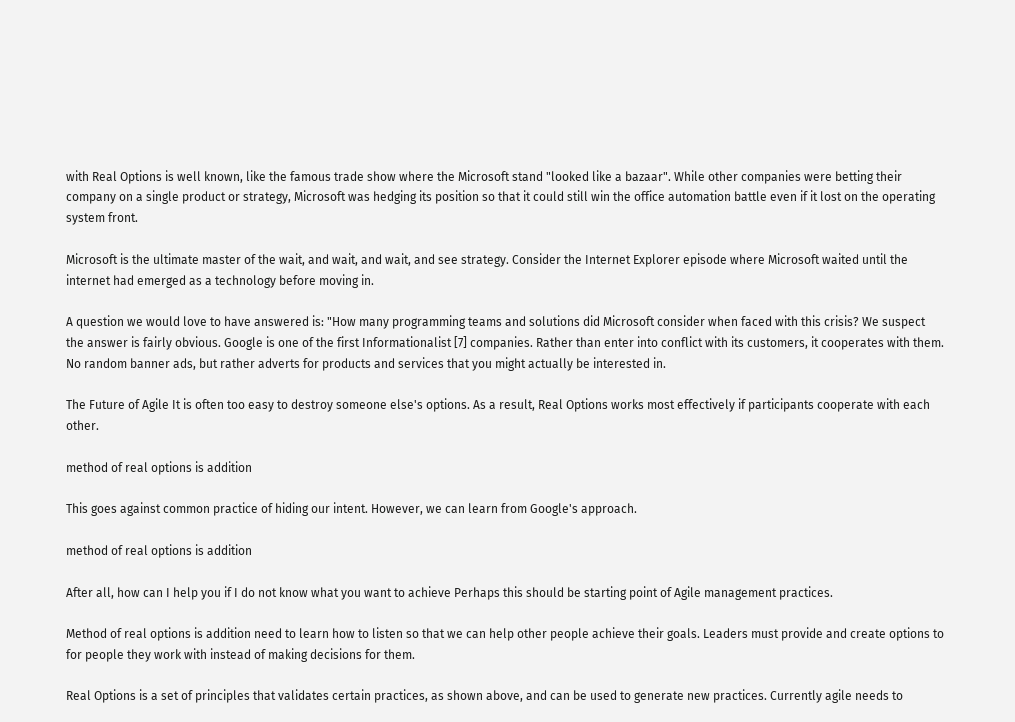with Real Options is well known, like the famous trade show where the Microsoft stand "looked like a bazaar". While other companies were betting their company on a single product or strategy, Microsoft was hedging its position so that it could still win the office automation battle even if it lost on the operating system front.

Microsoft is the ultimate master of the wait, and wait, and wait, and see strategy. Consider the Internet Explorer episode where Microsoft waited until the internet had emerged as a technology before moving in.

A question we would love to have answered is: "How many programming teams and solutions did Microsoft consider when faced with this crisis? We suspect the answer is fairly obvious. Google is one of the first Informationalist [7] companies. Rather than enter into conflict with its customers, it cooperates with them. No random banner ads, but rather adverts for products and services that you might actually be interested in.

The Future of Agile It is often too easy to destroy someone else's options. As a result, Real Options works most effectively if participants cooperate with each other.

method of real options is addition

This goes against common practice of hiding our intent. However, we can learn from Google's approach.

method of real options is addition

After all, how can I help you if I do not know what you want to achieve Perhaps this should be starting point of Agile management practices.

Method of real options is addition need to learn how to listen so that we can help other people achieve their goals. Leaders must provide and create options to for people they work with instead of making decisions for them.

Real Options is a set of principles that validates certain practices, as shown above, and can be used to generate new practices. Currently agile needs to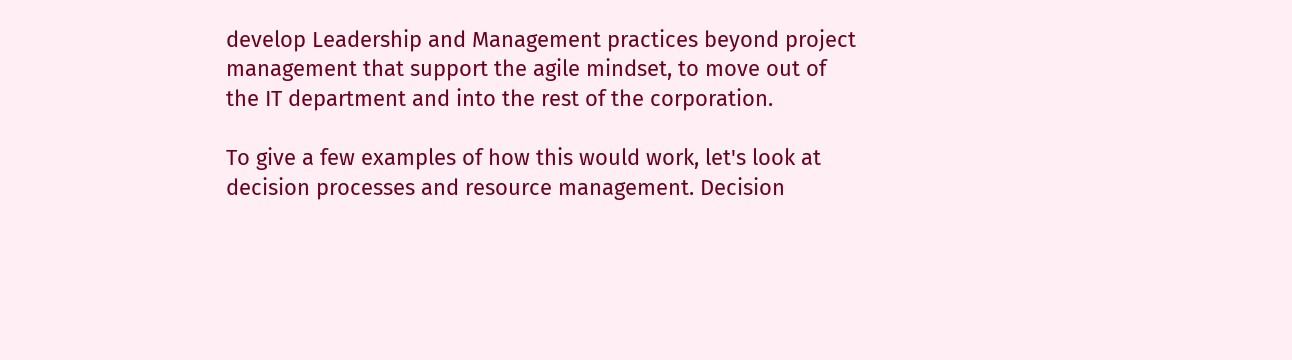develop Leadership and Management practices beyond project management that support the agile mindset, to move out of the IT department and into the rest of the corporation.

To give a few examples of how this would work, let's look at decision processes and resource management. Decision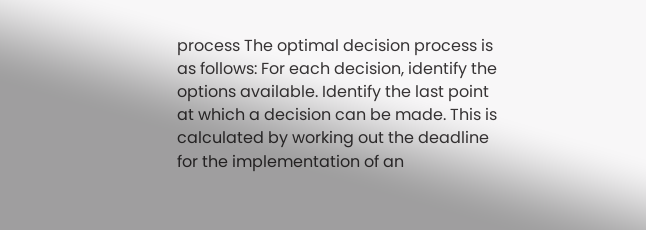process The optimal decision process is as follows: For each decision, identify the options available. Identify the last point at which a decision can be made. This is calculated by working out the deadline for the implementation of an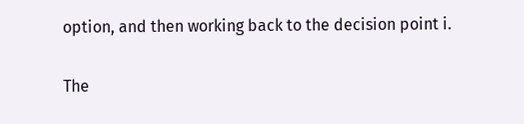option, and then working back to the decision point i.

The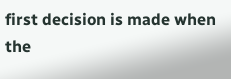first decision is made when the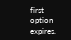first option expires.